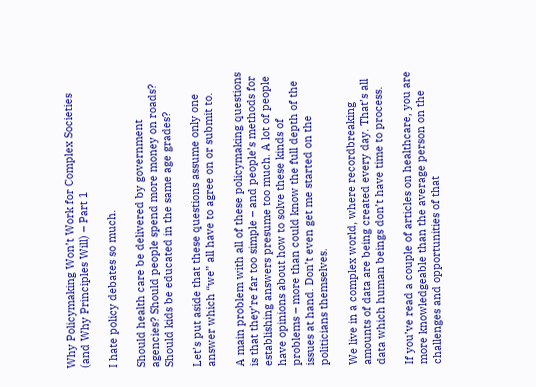Why Policymaking Won’t Work for Complex Societies (and Why Principles Will) – Part 1

I hate policy debates so much.

Should health care be delivered by government agencies? Should people spend more money on roads? Should kids be educated in the same age grades?

Let’s put aside that these questions assume only one answer which “we” all have to agree on or submit to.

A main problem with all of these policymaking questions is that they’re far too simple – and people’s methods for establishing answers presume too much. A lot of people have opinions about how to solve these kinds of problems – more than could know the full depth of the issues at hand. Don’t even get me started on the politicians themselves.

We live in a complex world, where recordbreaking amounts of data are being created every day. That’s all data which human beings don’t have time to process.

If you’ve read a couple of articles on healthcare, you are more knowledgeable than the average person on the challenges and opportunities of that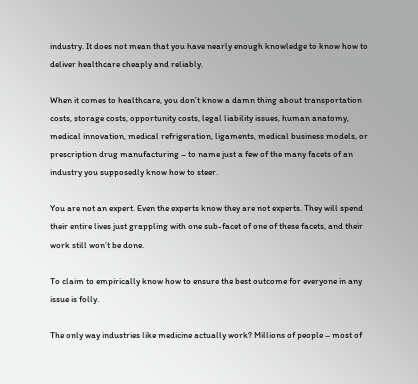industry. It does not mean that you have nearly enough knowledge to know how to deliver healthcare cheaply and reliably.

When it comes to healthcare, you don’t know a damn thing about transportation costs, storage costs, opportunity costs, legal liability issues, human anatomy, medical innovation, medical refrigeration, ligaments, medical business models, or prescription drug manufacturing – to name just a few of the many facets of an industry you supposedly know how to steer.

You are not an expert. Even the experts know they are not experts. They will spend their entire lives just grappling with one sub-facet of one of these facets, and their work still won’t be done.

To claim to empirically know how to ensure the best outcome for everyone in any issue is folly.

The only way industries like medicine actually work? Millions of people – most of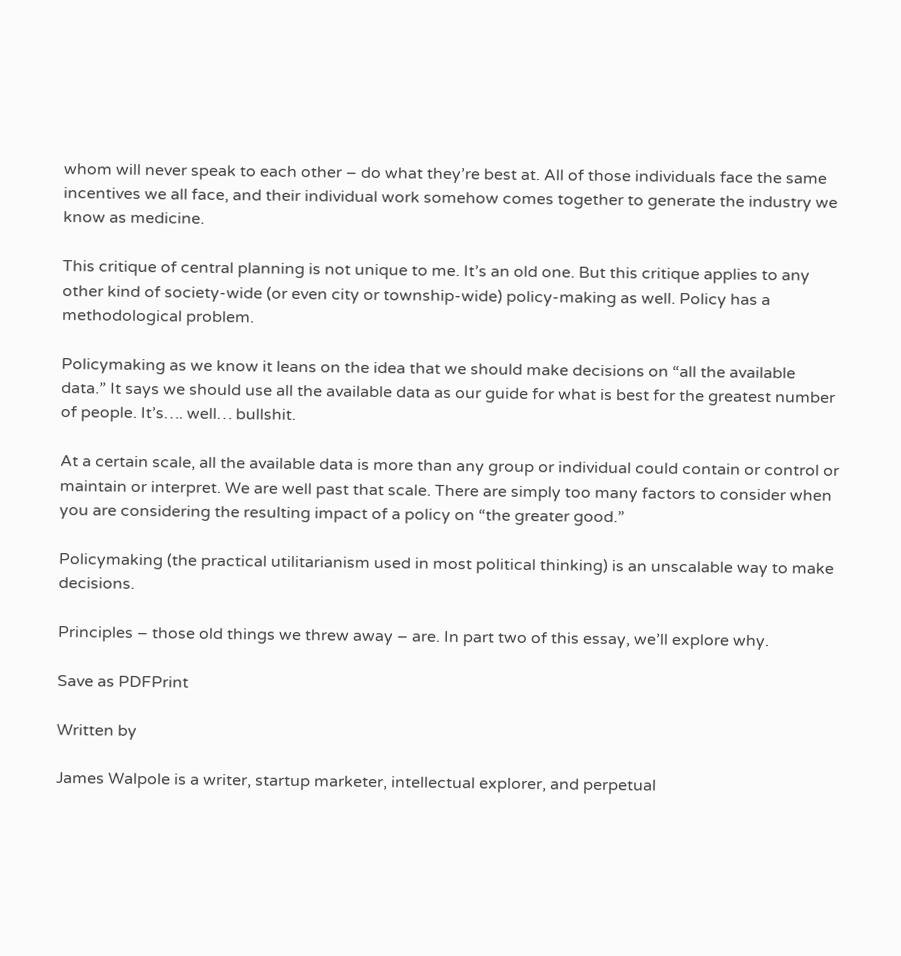whom will never speak to each other – do what they’re best at. All of those individuals face the same incentives we all face, and their individual work somehow comes together to generate the industry we know as medicine.

This critique of central planning is not unique to me. It’s an old one. But this critique applies to any other kind of society-wide (or even city or township-wide) policy-making as well. Policy has a methodological problem.

Policymaking as we know it leans on the idea that we should make decisions on “all the available data.” It says we should use all the available data as our guide for what is best for the greatest number of people. It’s…. well… bullshit.

At a certain scale, all the available data is more than any group or individual could contain or control or maintain or interpret. We are well past that scale. There are simply too many factors to consider when you are considering the resulting impact of a policy on “the greater good.”

Policymaking (the practical utilitarianism used in most political thinking) is an unscalable way to make decisions.

Principles – those old things we threw away – are. In part two of this essay, we’ll explore why.

Save as PDFPrint

Written by

James Walpole is a writer, startup marketer, intellectual explorer, and perpetual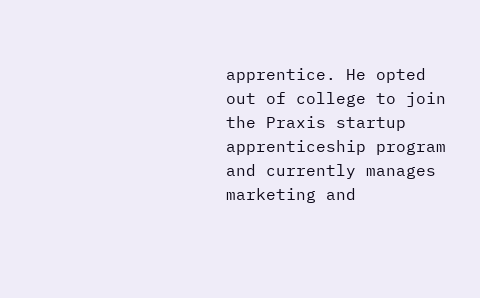apprentice. He opted out of college to join the Praxis startup apprenticeship program and currently manages marketing and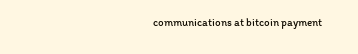communications at bitcoin payment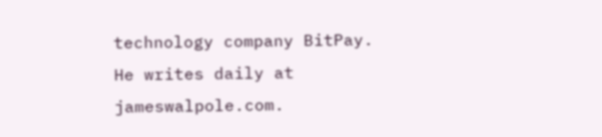technology company BitPay. He writes daily at jameswalpole.com.